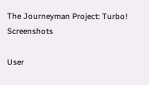The Journeyman Project: Turbo! Screenshots

User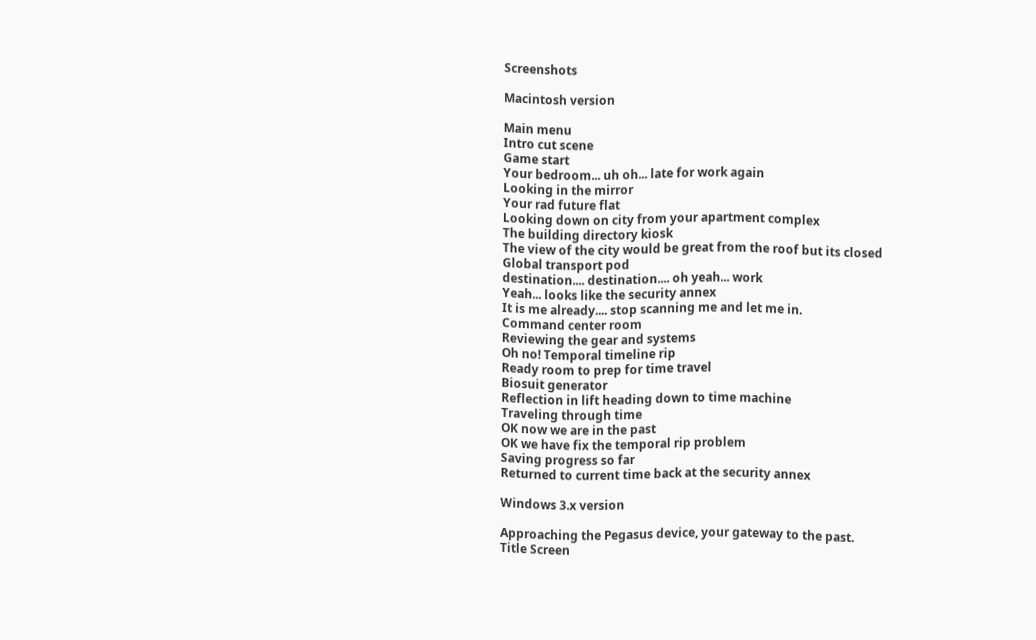Screenshots

Macintosh version

Main menu
Intro cut scene
Game start
Your bedroom... uh oh... late for work again
Looking in the mirror
Your rad future flat
Looking down on city from your apartment complex
The building directory kiosk
The view of the city would be great from the roof but its closed
Global transport pod
destination.... destination.... oh yeah... work
Yeah... looks like the security annex
It is me already.... stop scanning me and let me in.
Command center room
Reviewing the gear and systems
Oh no! Temporal timeline rip
Ready room to prep for time travel
Biosuit generator
Reflection in lift heading down to time machine
Traveling through time
OK now we are in the past
OK we have fix the temporal rip problem
Saving progress so far
Returned to current time back at the security annex

Windows 3.x version

Approaching the Pegasus device, your gateway to the past.
Title Screen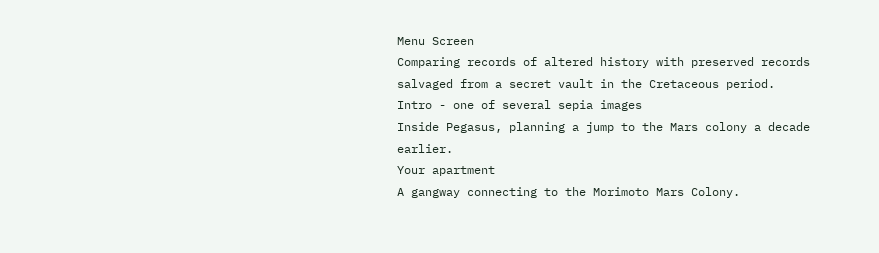Menu Screen
Comparing records of altered history with preserved records salvaged from a secret vault in the Cretaceous period.
Intro - one of several sepia images
Inside Pegasus, planning a jump to the Mars colony a decade earlier.
Your apartment
A gangway connecting to the Morimoto Mars Colony.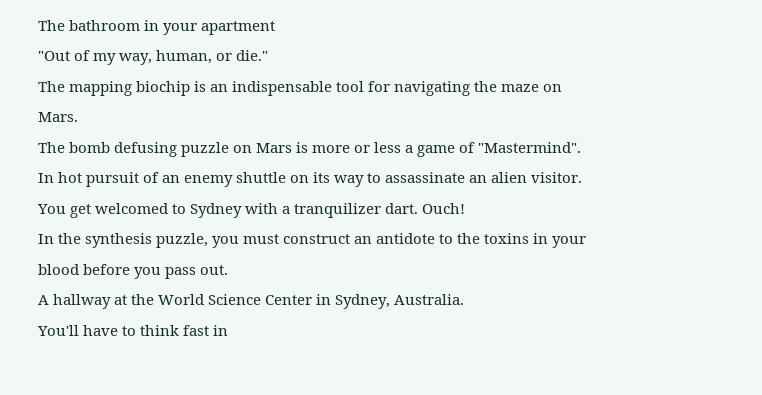The bathroom in your apartment
"Out of my way, human, or die."
The mapping biochip is an indispensable tool for navigating the maze on Mars.
The bomb defusing puzzle on Mars is more or less a game of "Mastermind".
In hot pursuit of an enemy shuttle on its way to assassinate an alien visitor.
You get welcomed to Sydney with a tranquilizer dart. Ouch!
In the synthesis puzzle, you must construct an antidote to the toxins in your blood before you pass out.
A hallway at the World Science Center in Sydney, Australia.
You'll have to think fast in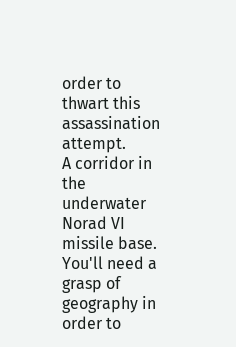order to thwart this assassination attempt.
A corridor in the underwater Norad VI missile base.
You'll need a grasp of geography in order to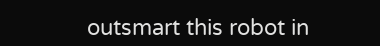outsmart this robot in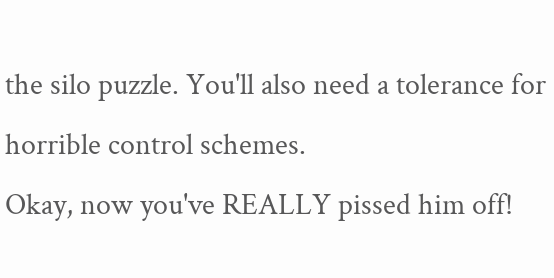the silo puzzle. You'll also need a tolerance for horrible control schemes.
Okay, now you've REALLY pissed him off!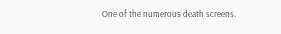One of the numerous death screens.